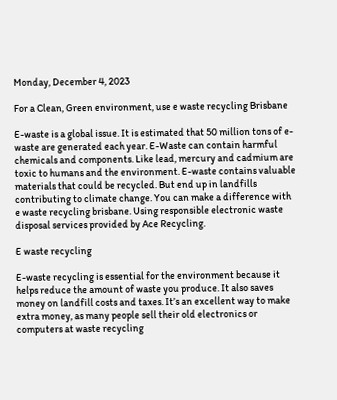Monday, December 4, 2023

For a Clean, Green environment, use e waste recycling Brisbane

E-waste is a global issue. It is estimated that 50 million tons of e-waste are generated each year. E-Waste can contain harmful chemicals and components. Like lead, mercury and cadmium are toxic to humans and the environment. E-waste contains valuable materials that could be recycled. But end up in landfills contributing to climate change. You can make a difference with e waste recycling brisbane. Using responsible electronic waste disposal services provided by Ace Recycling.

E waste recycling

E-waste recycling is essential for the environment because it helps reduce the amount of waste you produce. It also saves money on landfill costs and taxes. It’s an excellent way to make extra money, as many people sell their old electronics or computers at waste recycling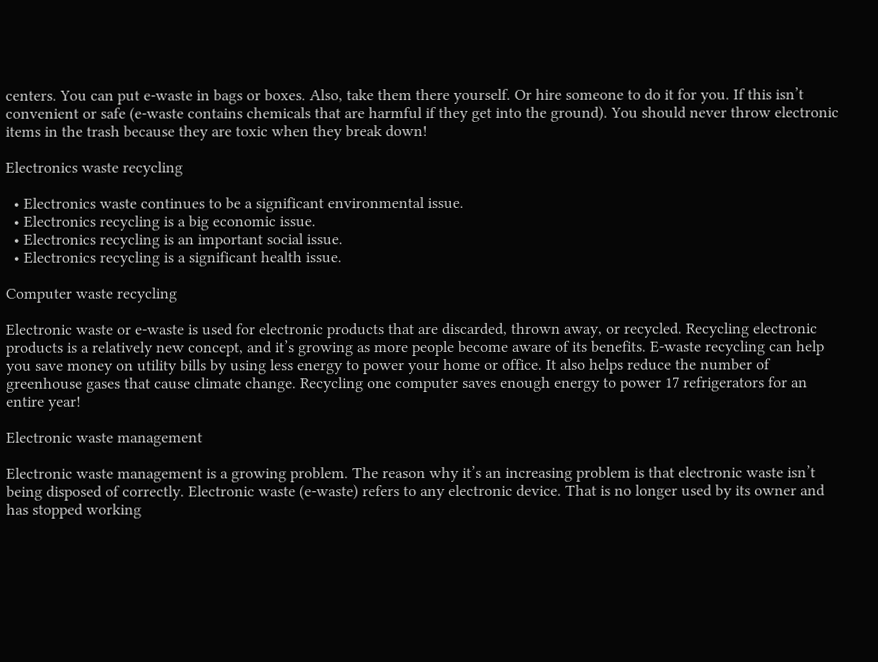centers. You can put e-waste in bags or boxes. Also, take them there yourself. Or hire someone to do it for you. If this isn’t convenient or safe (e-waste contains chemicals that are harmful if they get into the ground). You should never throw electronic items in the trash because they are toxic when they break down!

Electronics waste recycling

  • Electronics waste continues to be a significant environmental issue.
  • Electronics recycling is a big economic issue.
  • Electronics recycling is an important social issue.
  • Electronics recycling is a significant health issue.

Computer waste recycling

Electronic waste or e-waste is used for electronic products that are discarded, thrown away, or recycled. Recycling electronic products is a relatively new concept, and it’s growing as more people become aware of its benefits. E-waste recycling can help you save money on utility bills by using less energy to power your home or office. It also helps reduce the number of greenhouse gases that cause climate change. Recycling one computer saves enough energy to power 17 refrigerators for an entire year!

Electronic waste management

Electronic waste management is a growing problem. The reason why it’s an increasing problem is that electronic waste isn’t being disposed of correctly. Electronic waste (e-waste) refers to any electronic device. That is no longer used by its owner and has stopped working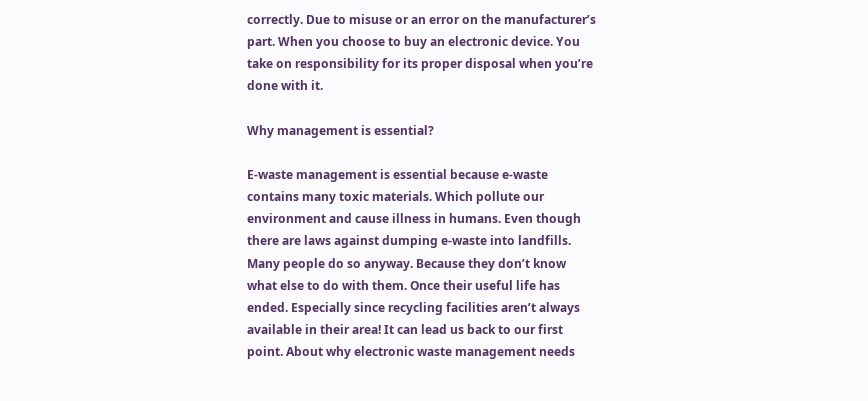correctly. Due to misuse or an error on the manufacturer’s part. When you choose to buy an electronic device. You take on responsibility for its proper disposal when you’re done with it.

Why management is essential?

E-waste management is essential because e-waste contains many toxic materials. Which pollute our environment and cause illness in humans. Even though there are laws against dumping e-waste into landfills. Many people do so anyway. Because they don’t know what else to do with them. Once their useful life has ended. Especially since recycling facilities aren’t always available in their area! It can lead us back to our first point. About why electronic waste management needs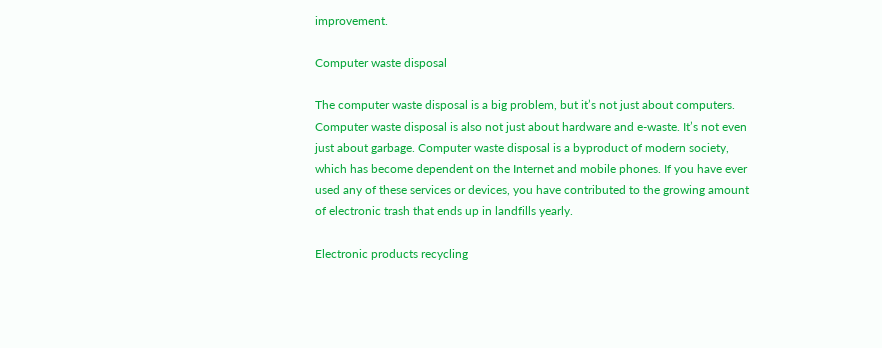improvement.

Computer waste disposal

The computer waste disposal is a big problem, but it’s not just about computers. Computer waste disposal is also not just about hardware and e-waste. It’s not even just about garbage. Computer waste disposal is a byproduct of modern society, which has become dependent on the Internet and mobile phones. If you have ever used any of these services or devices, you have contributed to the growing amount of electronic trash that ends up in landfills yearly.

Electronic products recycling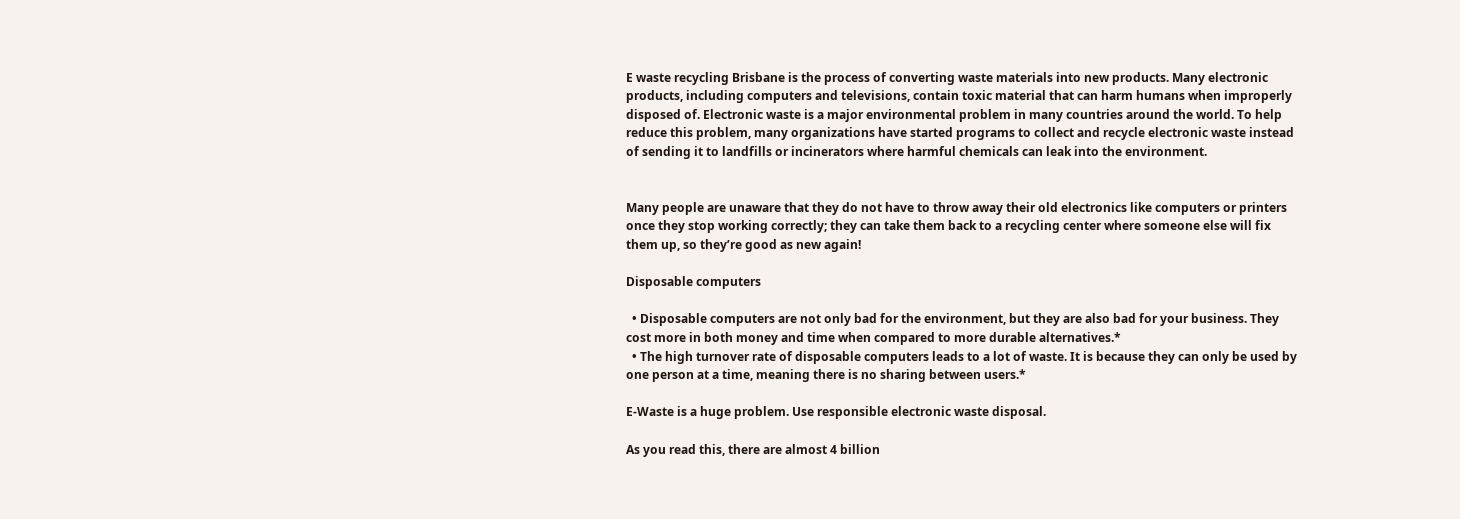E waste recycling Brisbane is the process of converting waste materials into new products. Many electronic products, including computers and televisions, contain toxic material that can harm humans when improperly disposed of. Electronic waste is a major environmental problem in many countries around the world. To help reduce this problem, many organizations have started programs to collect and recycle electronic waste instead of sending it to landfills or incinerators where harmful chemicals can leak into the environment.


Many people are unaware that they do not have to throw away their old electronics like computers or printers once they stop working correctly; they can take them back to a recycling center where someone else will fix them up, so they’re good as new again!

Disposable computers

  • Disposable computers are not only bad for the environment, but they are also bad for your business. They cost more in both money and time when compared to more durable alternatives.*
  • The high turnover rate of disposable computers leads to a lot of waste. It is because they can only be used by one person at a time, meaning there is no sharing between users.*

E-Waste is a huge problem. Use responsible electronic waste disposal.

As you read this, there are almost 4 billion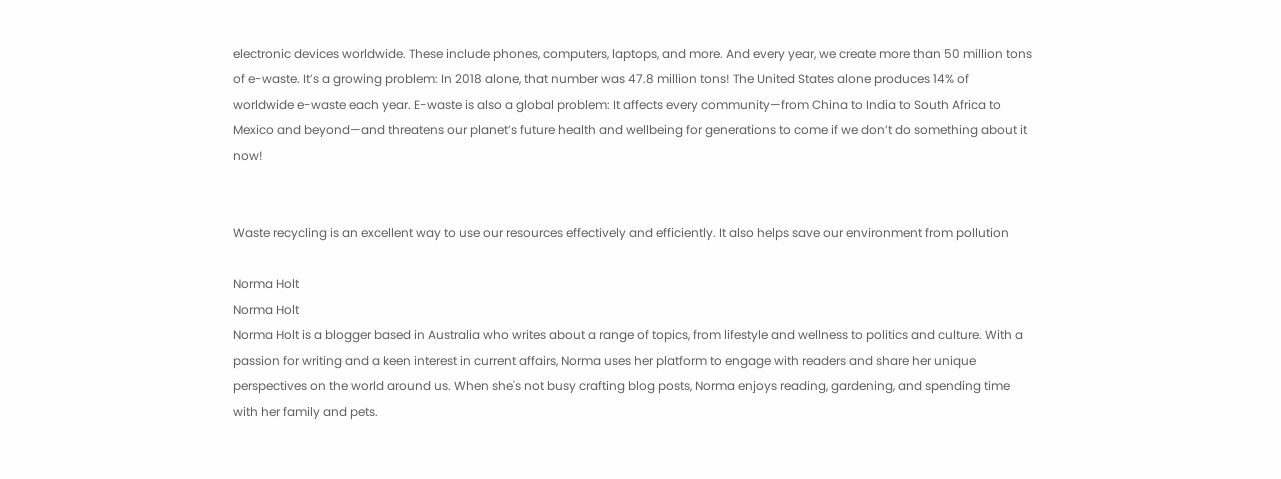electronic devices worldwide. These include phones, computers, laptops, and more. And every year, we create more than 50 million tons of e-waste. It’s a growing problem: In 2018 alone, that number was 47.8 million tons! The United States alone produces 14% of worldwide e-waste each year. E-waste is also a global problem: It affects every community—from China to India to South Africa to Mexico and beyond—and threatens our planet’s future health and wellbeing for generations to come if we don’t do something about it now!


Waste recycling is an excellent way to use our resources effectively and efficiently. It also helps save our environment from pollution

Norma Holt
Norma Holt
Norma Holt is a blogger based in Australia who writes about a range of topics, from lifestyle and wellness to politics and culture. With a passion for writing and a keen interest in current affairs, Norma uses her platform to engage with readers and share her unique perspectives on the world around us. When she's not busy crafting blog posts, Norma enjoys reading, gardening, and spending time with her family and pets.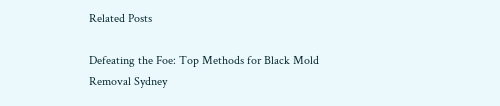Related Posts

Defeating the Foe: Top Methods for Black Mold Removal Sydney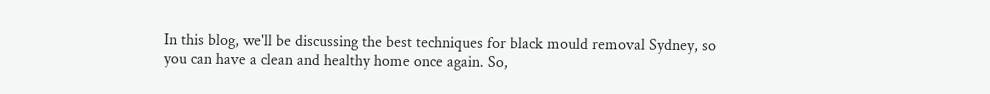In this blog, we'll be discussing the best techniques for black mould removal Sydney, so you can have a clean and healthy home once again. So,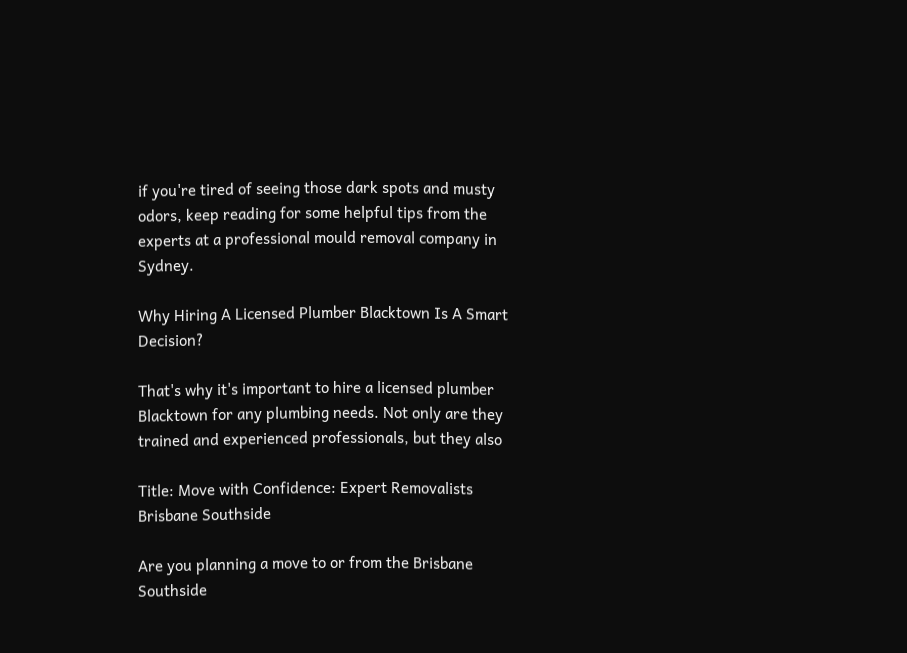if you're tired of seeing those dark spots and musty odors, keep reading for some helpful tips from the experts at a professional mould removal company in Sydney.

Why Hiring A Licensed Plumber Blacktown Is A Smart Decision?

That's why it's important to hire a licensed plumber Blacktown for any plumbing needs. Not only are they trained and experienced professionals, but they also

Title: Move with Confidence: Expert Removalists Brisbane Southside

Are you planning a move to or from the Brisbane Southside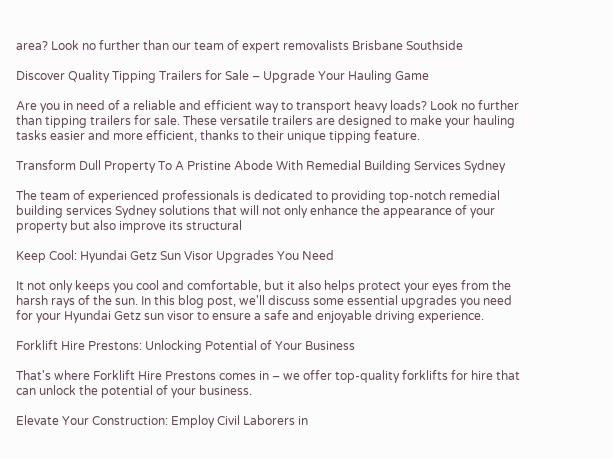area? Look no further than our team of expert removalists Brisbane Southside

Discover Quality Tipping Trailers for Sale – Upgrade Your Hauling Game

Are you in need of a reliable and efficient way to transport heavy loads? Look no further than tipping trailers for sale. These versatile trailers are designed to make your hauling tasks easier and more efficient, thanks to their unique tipping feature.

Transform Dull Property To A Pristine Abode With Remedial Building Services Sydney

The team of experienced professionals is dedicated to providing top-notch remedial building services Sydney solutions that will not only enhance the appearance of your property but also improve its structural

Keep Cool: Hyundai Getz Sun Visor Upgrades You Need

It not only keeps you cool and comfortable, but it also helps protect your eyes from the harsh rays of the sun. In this blog post, we'll discuss some essential upgrades you need for your Hyundai Getz sun visor to ensure a safe and enjoyable driving experience.

Forklift Hire Prestons: Unlocking Potential of Your Business

That's where Forklift Hire Prestons comes in – we offer top-quality forklifts for hire that can unlock the potential of your business.

Elevate Your Construction: Employ Civil Laborers in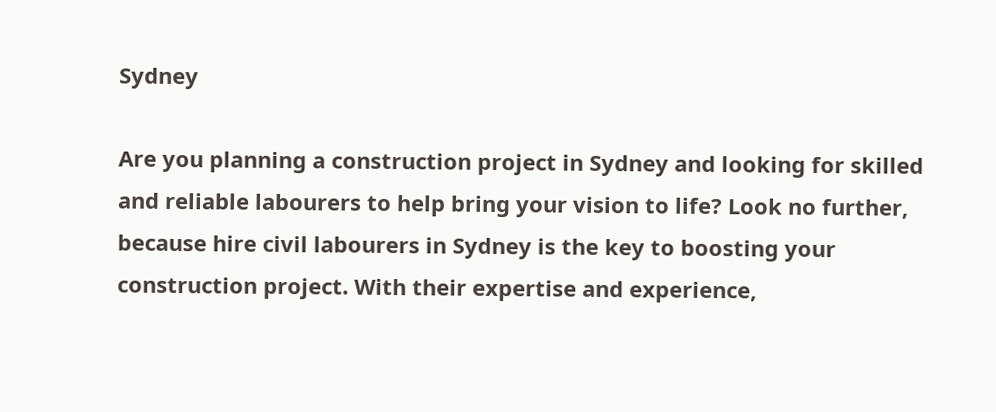Sydney

Are you planning a construction project in Sydney and looking for skilled and reliable labourers to help bring your vision to life? Look no further, because hire civil labourers in Sydney is the key to boosting your construction project. With their expertise and experience,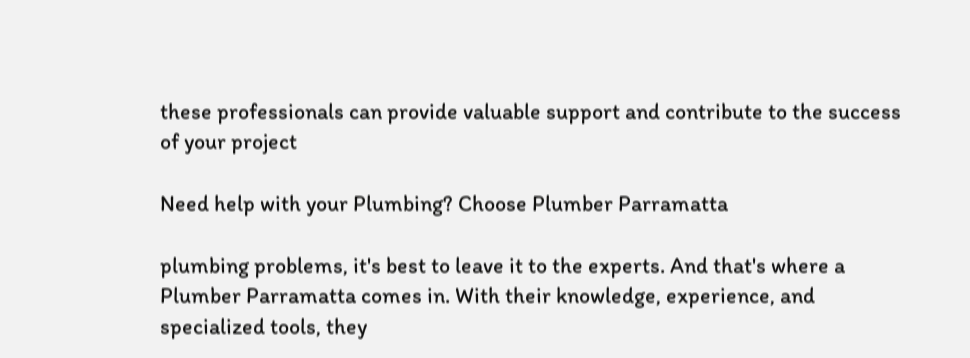these professionals can provide valuable support and contribute to the success of your project

Need help with your Plumbing? Choose Plumber Parramatta

plumbing problems, it's best to leave it to the experts. And that's where a Plumber Parramatta comes in. With their knowledge, experience, and specialized tools, they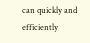can quickly and efficiently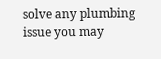solve any plumbing issue you may